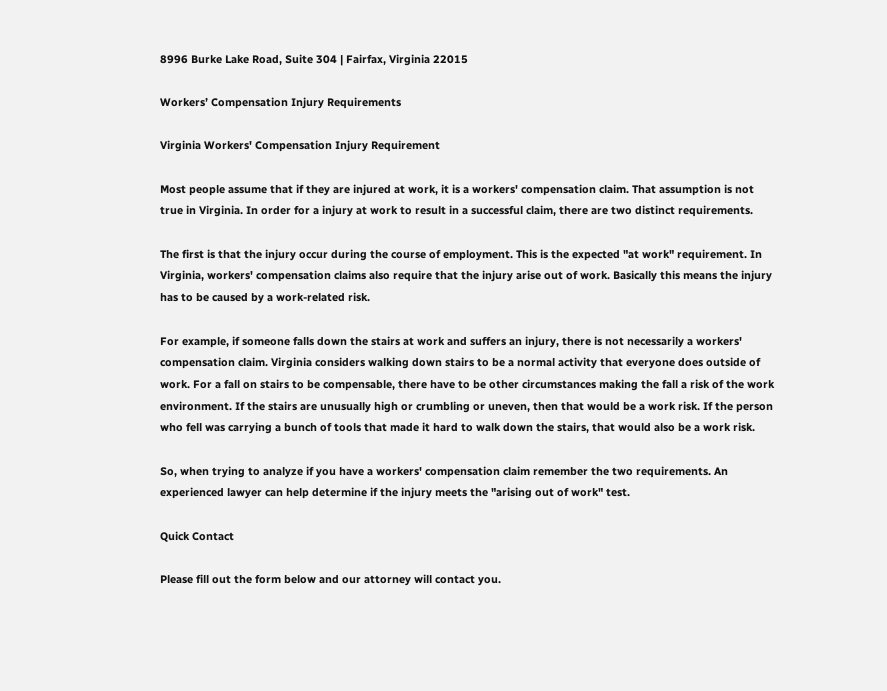8996 Burke Lake Road, Suite 304 | Fairfax, Virginia 22015

Workers’ Compensation Injury Requirements

Virginia Workers' Compensation Injury Requirement

Most people assume that if they are injured at work, it is a workers' compensation claim. That assumption is not true in Virginia. In order for a injury at work to result in a successful claim, there are two distinct requirements.

The first is that the injury occur during the course of employment. This is the expected "at work" requirement. In Virginia, workers' compensation claims also require that the injury arise out of work. Basically this means the injury has to be caused by a work-related risk.

For example, if someone falls down the stairs at work and suffers an injury, there is not necessarily a workers' compensation claim. Virginia considers walking down stairs to be a normal activity that everyone does outside of work. For a fall on stairs to be compensable, there have to be other circumstances making the fall a risk of the work environment. If the stairs are unusually high or crumbling or uneven, then that would be a work risk. If the person who fell was carrying a bunch of tools that made it hard to walk down the stairs, that would also be a work risk.

So, when trying to analyze if you have a workers' compensation claim remember the two requirements. An experienced lawyer can help determine if the injury meets the "arising out of work" test.

Quick Contact

Please fill out the form below and our attorney will contact you.